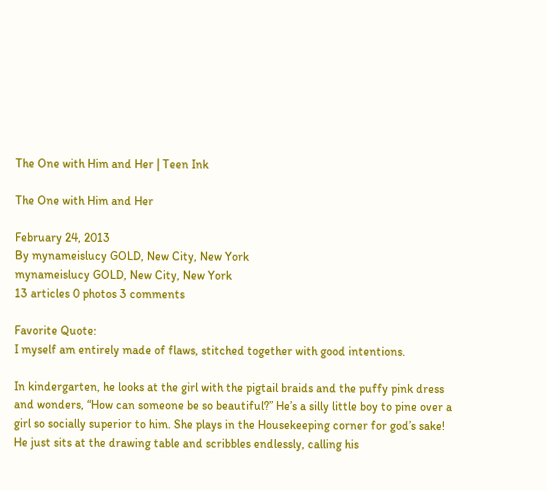The One with Him and Her | Teen Ink

The One with Him and Her

February 24, 2013
By mynameislucy GOLD, New City, New York
mynameislucy GOLD, New City, New York
13 articles 0 photos 3 comments

Favorite Quote:
I myself am entirely made of flaws, stitched together with good intentions.

In kindergarten, he looks at the girl with the pigtail braids and the puffy pink dress and wonders, “How can someone be so beautiful?” He’s a silly little boy to pine over a girl so socially superior to him. She plays in the Housekeeping corner for god’s sake! He just sits at the drawing table and scribbles endlessly, calling his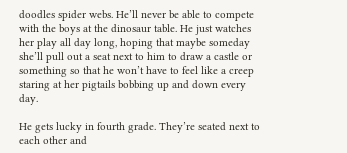doodles spider webs. He’ll never be able to compete with the boys at the dinosaur table. He just watches her play all day long, hoping that maybe someday she’ll pull out a seat next to him to draw a castle or something so that he won’t have to feel like a creep staring at her pigtails bobbing up and down every day.

He gets lucky in fourth grade. They’re seated next to each other and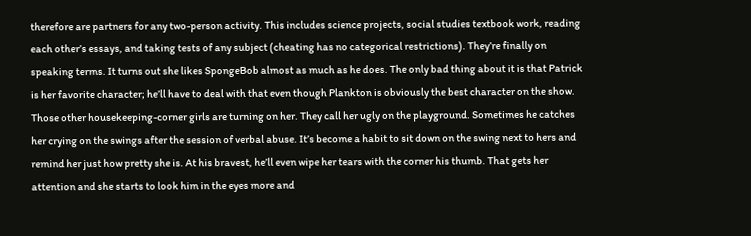therefore are partners for any two-person activity. This includes science projects, social studies textbook work, reading each other’s essays, and taking tests of any subject (cheating has no categorical restrictions). They’re finally on speaking terms. It turns out she likes SpongeBob almost as much as he does. The only bad thing about it is that Patrick is her favorite character; he’ll have to deal with that even though Plankton is obviously the best character on the show.
Those other housekeeping-corner girls are turning on her. They call her ugly on the playground. Sometimes he catches her crying on the swings after the session of verbal abuse. It’s become a habit to sit down on the swing next to hers and remind her just how pretty she is. At his bravest, he’ll even wipe her tears with the corner his thumb. That gets her attention and she starts to look him in the eyes more and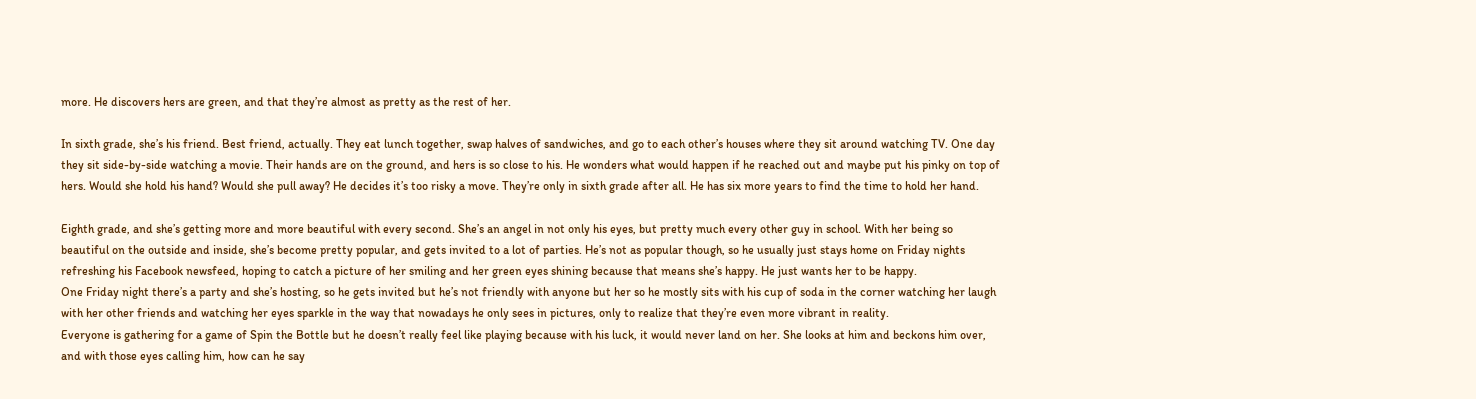more. He discovers hers are green, and that they’re almost as pretty as the rest of her.

In sixth grade, she’s his friend. Best friend, actually. They eat lunch together, swap halves of sandwiches, and go to each other’s houses where they sit around watching TV. One day they sit side-by-side watching a movie. Their hands are on the ground, and hers is so close to his. He wonders what would happen if he reached out and maybe put his pinky on top of hers. Would she hold his hand? Would she pull away? He decides it’s too risky a move. They’re only in sixth grade after all. He has six more years to find the time to hold her hand.

Eighth grade, and she’s getting more and more beautiful with every second. She’s an angel in not only his eyes, but pretty much every other guy in school. With her being so beautiful on the outside and inside, she’s become pretty popular, and gets invited to a lot of parties. He’s not as popular though, so he usually just stays home on Friday nights refreshing his Facebook newsfeed, hoping to catch a picture of her smiling and her green eyes shining because that means she’s happy. He just wants her to be happy.
One Friday night there’s a party and she’s hosting, so he gets invited but he’s not friendly with anyone but her so he mostly sits with his cup of soda in the corner watching her laugh with her other friends and watching her eyes sparkle in the way that nowadays he only sees in pictures, only to realize that they’re even more vibrant in reality.
Everyone is gathering for a game of Spin the Bottle but he doesn’t really feel like playing because with his luck, it would never land on her. She looks at him and beckons him over, and with those eyes calling him, how can he say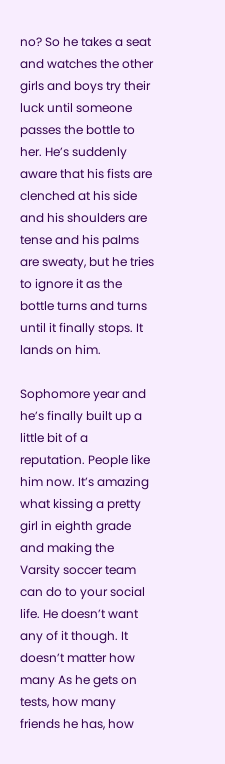no? So he takes a seat and watches the other girls and boys try their luck until someone passes the bottle to her. He’s suddenly aware that his fists are clenched at his side and his shoulders are tense and his palms are sweaty, but he tries to ignore it as the bottle turns and turns until it finally stops. It lands on him.

Sophomore year and he’s finally built up a little bit of a reputation. People like him now. It’s amazing what kissing a pretty girl in eighth grade and making the Varsity soccer team can do to your social life. He doesn’t want any of it though. It doesn’t matter how many As he gets on tests, how many friends he has, how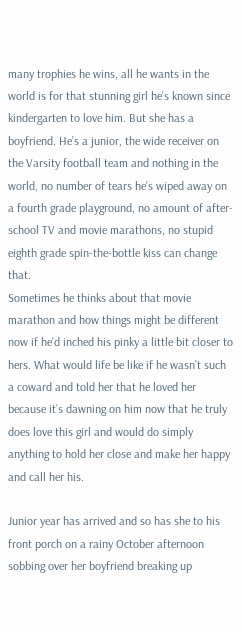many trophies he wins, all he wants in the world is for that stunning girl he’s known since kindergarten to love him. But she has a boyfriend. He’s a junior, the wide receiver on the Varsity football team and nothing in the world, no number of tears he’s wiped away on a fourth grade playground, no amount of after-school TV and movie marathons, no stupid eighth grade spin-the-bottle kiss can change that.
Sometimes he thinks about that movie marathon and how things might be different now if he’d inched his pinky a little bit closer to hers. What would life be like if he wasn’t such a coward and told her that he loved her because it’s dawning on him now that he truly does love this girl and would do simply anything to hold her close and make her happy and call her his.

Junior year has arrived and so has she to his front porch on a rainy October afternoon sobbing over her boyfriend breaking up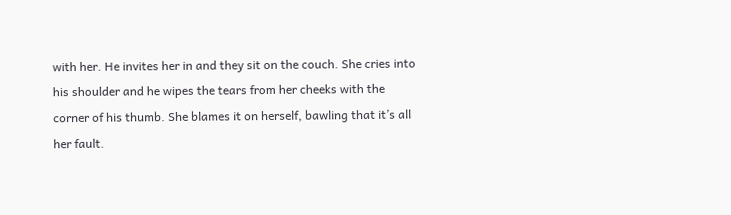with her. He invites her in and they sit on the couch. She cries into his shoulder and he wipes the tears from her cheeks with the corner of his thumb. She blames it on herself, bawling that it’s all her fault.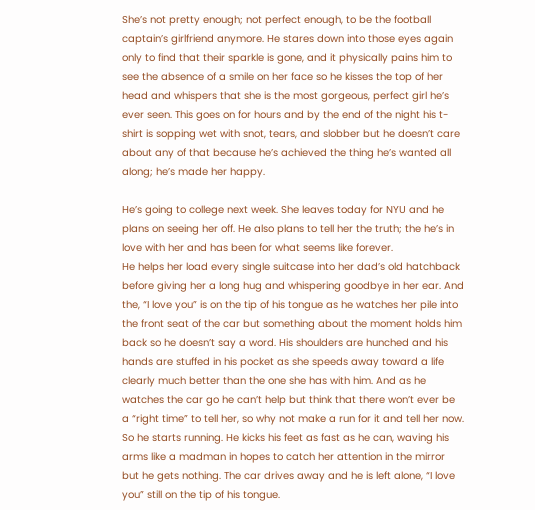She’s not pretty enough; not perfect enough, to be the football captain’s girlfriend anymore. He stares down into those eyes again only to find that their sparkle is gone, and it physically pains him to see the absence of a smile on her face so he kisses the top of her head and whispers that she is the most gorgeous, perfect girl he’s ever seen. This goes on for hours and by the end of the night his t-shirt is sopping wet with snot, tears, and slobber but he doesn’t care about any of that because he’s achieved the thing he’s wanted all along; he’s made her happy.

He’s going to college next week. She leaves today for NYU and he plans on seeing her off. He also plans to tell her the truth; the he’s in love with her and has been for what seems like forever.
He helps her load every single suitcase into her dad’s old hatchback before giving her a long hug and whispering goodbye in her ear. And the, “I love you” is on the tip of his tongue as he watches her pile into the front seat of the car but something about the moment holds him back so he doesn’t say a word. His shoulders are hunched and his hands are stuffed in his pocket as she speeds away toward a life clearly much better than the one she has with him. And as he watches the car go he can’t help but think that there won’t ever be a “right time” to tell her, so why not make a run for it and tell her now. So he starts running. He kicks his feet as fast as he can, waving his arms like a madman in hopes to catch her attention in the mirror but he gets nothing. The car drives away and he is left alone, “I love you” still on the tip of his tongue.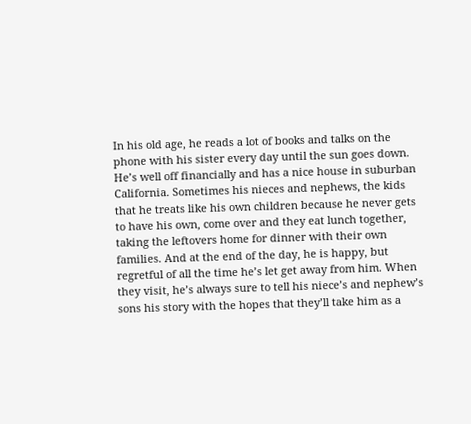In his old age, he reads a lot of books and talks on the phone with his sister every day until the sun goes down. He’s well off financially and has a nice house in suburban California. Sometimes his nieces and nephews, the kids that he treats like his own children because he never gets to have his own, come over and they eat lunch together, taking the leftovers home for dinner with their own families. And at the end of the day, he is happy, but regretful of all the time he’s let get away from him. When they visit, he’s always sure to tell his niece’s and nephew’s sons his story with the hopes that they’ll take him as a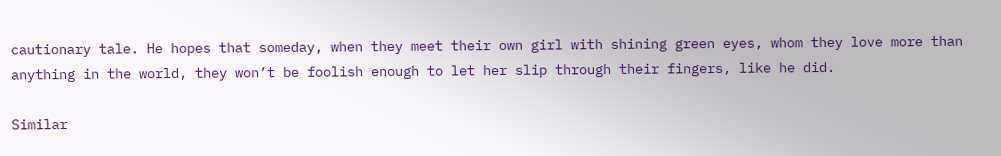cautionary tale. He hopes that someday, when they meet their own girl with shining green eyes, whom they love more than anything in the world, they won’t be foolish enough to let her slip through their fingers, like he did.

Similar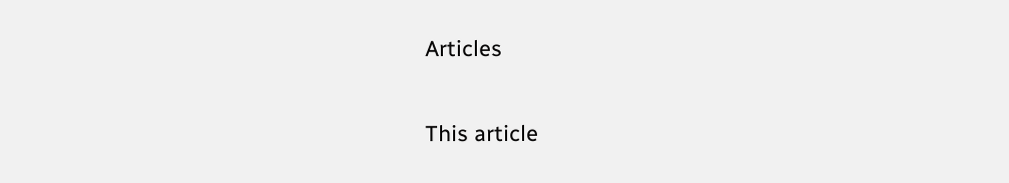Articles


This article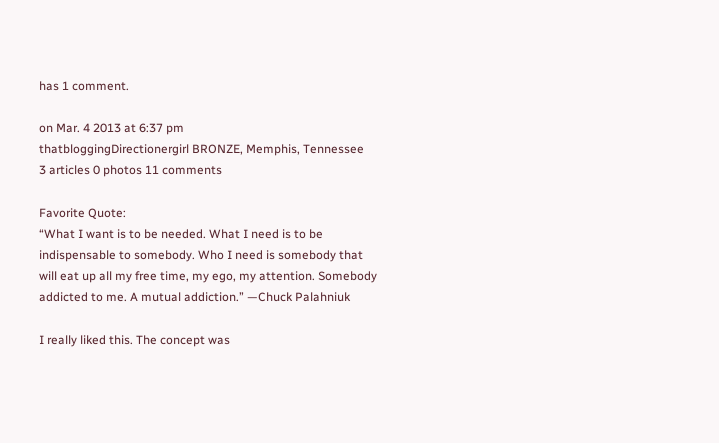has 1 comment.

on Mar. 4 2013 at 6:37 pm
thatbloggingDirectionergirl BRONZE, Memphis, Tennessee
3 articles 0 photos 11 comments

Favorite Quote:
“What I want is to be needed. What I need is to be indispensable to somebody. Who I need is somebody that will eat up all my free time, my ego, my attention. Somebody addicted to me. A mutual addiction.” —Chuck Palahniuk

I really liked this. The concept was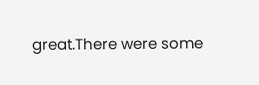great.There were some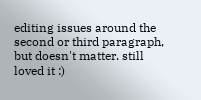editing issues around the second or third paragraph, but doesn't matter. still loved it :)